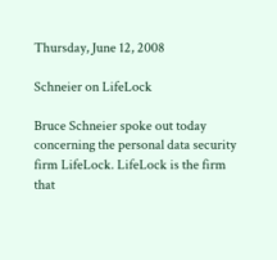Thursday, June 12, 2008

Schneier on LifeLock

Bruce Schneier spoke out today concerning the personal data security firm LifeLock. LifeLock is the firm that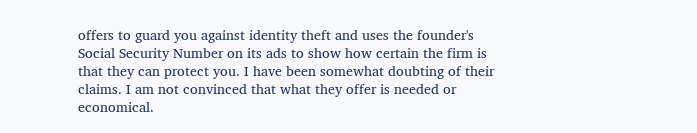offers to guard you against identity theft and uses the founder's Social Security Number on its ads to show how certain the firm is that they can protect you. I have been somewhat doubting of their claims. I am not convinced that what they offer is needed or economical.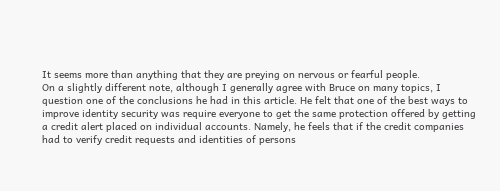It seems more than anything that they are preying on nervous or fearful people.
On a slightly different note, although I generally agree with Bruce on many topics, I question one of the conclusions he had in this article. He felt that one of the best ways to improve identity security was require everyone to get the same protection offered by getting a credit alert placed on individual accounts. Namely, he feels that if the credit companies had to verify credit requests and identities of persons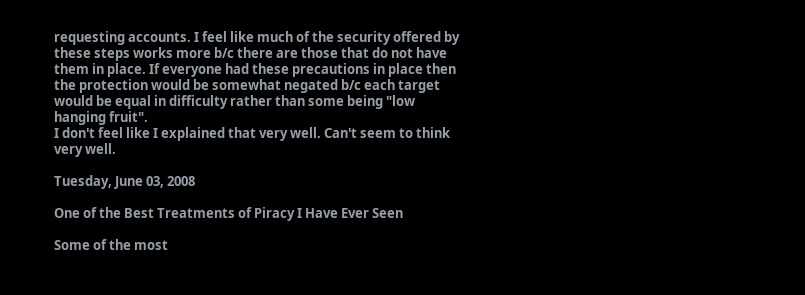requesting accounts. I feel like much of the security offered by these steps works more b/c there are those that do not have them in place. If everyone had these precautions in place then the protection would be somewhat negated b/c each target would be equal in difficulty rather than some being "low hanging fruit".
I don't feel like I explained that very well. Can't seem to think very well.

Tuesday, June 03, 2008

One of the Best Treatments of Piracy I Have Ever Seen

Some of the most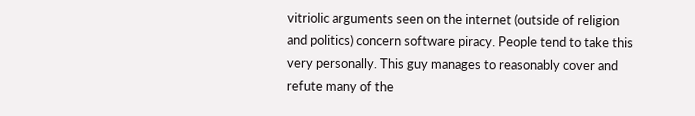vitriolic arguments seen on the internet (outside of religion and politics) concern software piracy. People tend to take this very personally. This guy manages to reasonably cover and refute many of the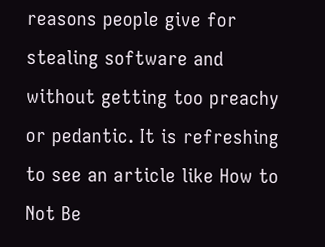reasons people give for stealing software and without getting too preachy or pedantic. It is refreshing to see an article like How to Not Be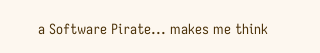a Software Pirate... makes me think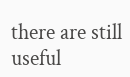there are still useful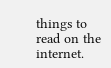things to read on the internet.